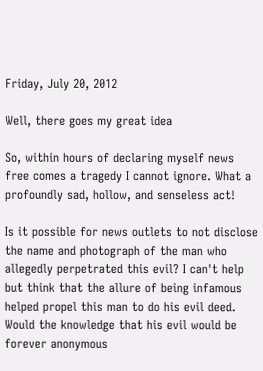Friday, July 20, 2012

Well, there goes my great idea

So, within hours of declaring myself news free comes a tragedy I cannot ignore. What a profoundly sad, hollow, and senseless act!

Is it possible for news outlets to not disclose the name and photograph of the man who allegedly perpetrated this evil? I can't help but think that the allure of being infamous helped propel this man to do his evil deed. Would the knowledge that his evil would be forever anonymous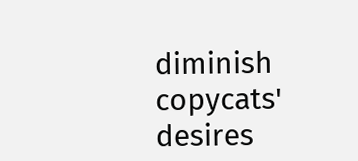diminish copycats' desires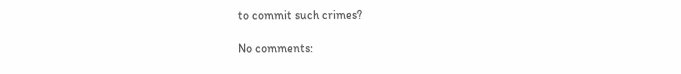to commit such crimes?

No comments: